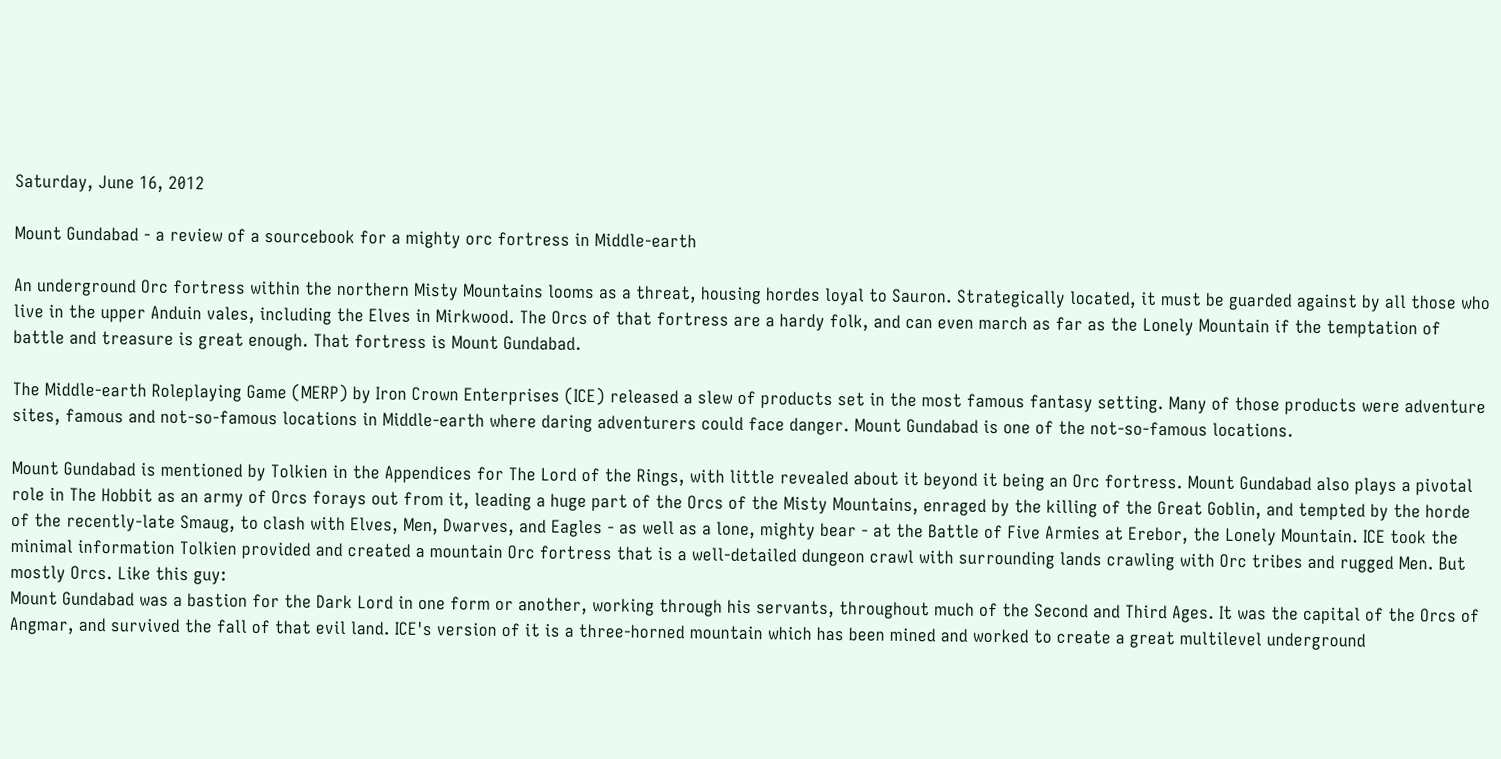Saturday, June 16, 2012

Mount Gundabad - a review of a sourcebook for a mighty orc fortress in Middle-earth

An underground Orc fortress within the northern Misty Mountains looms as a threat, housing hordes loyal to Sauron. Strategically located, it must be guarded against by all those who live in the upper Anduin vales, including the Elves in Mirkwood. The Orcs of that fortress are a hardy folk, and can even march as far as the Lonely Mountain if the temptation of battle and treasure is great enough. That fortress is Mount Gundabad.

The Middle-earth Roleplaying Game (MERP) by Iron Crown Enterprises (ICE) released a slew of products set in the most famous fantasy setting. Many of those products were adventure sites, famous and not-so-famous locations in Middle-earth where daring adventurers could face danger. Mount Gundabad is one of the not-so-famous locations.

Mount Gundabad is mentioned by Tolkien in the Appendices for The Lord of the Rings, with little revealed about it beyond it being an Orc fortress. Mount Gundabad also plays a pivotal role in The Hobbit as an army of Orcs forays out from it, leading a huge part of the Orcs of the Misty Mountains, enraged by the killing of the Great Goblin, and tempted by the horde of the recently-late Smaug, to clash with Elves, Men, Dwarves, and Eagles - as well as a lone, mighty bear - at the Battle of Five Armies at Erebor, the Lonely Mountain. ICE took the minimal information Tolkien provided and created a mountain Orc fortress that is a well-detailed dungeon crawl with surrounding lands crawling with Orc tribes and rugged Men. But mostly Orcs. Like this guy:
Mount Gundabad was a bastion for the Dark Lord in one form or another, working through his servants, throughout much of the Second and Third Ages. It was the capital of the Orcs of Angmar, and survived the fall of that evil land. ICE's version of it is a three-horned mountain which has been mined and worked to create a great multilevel underground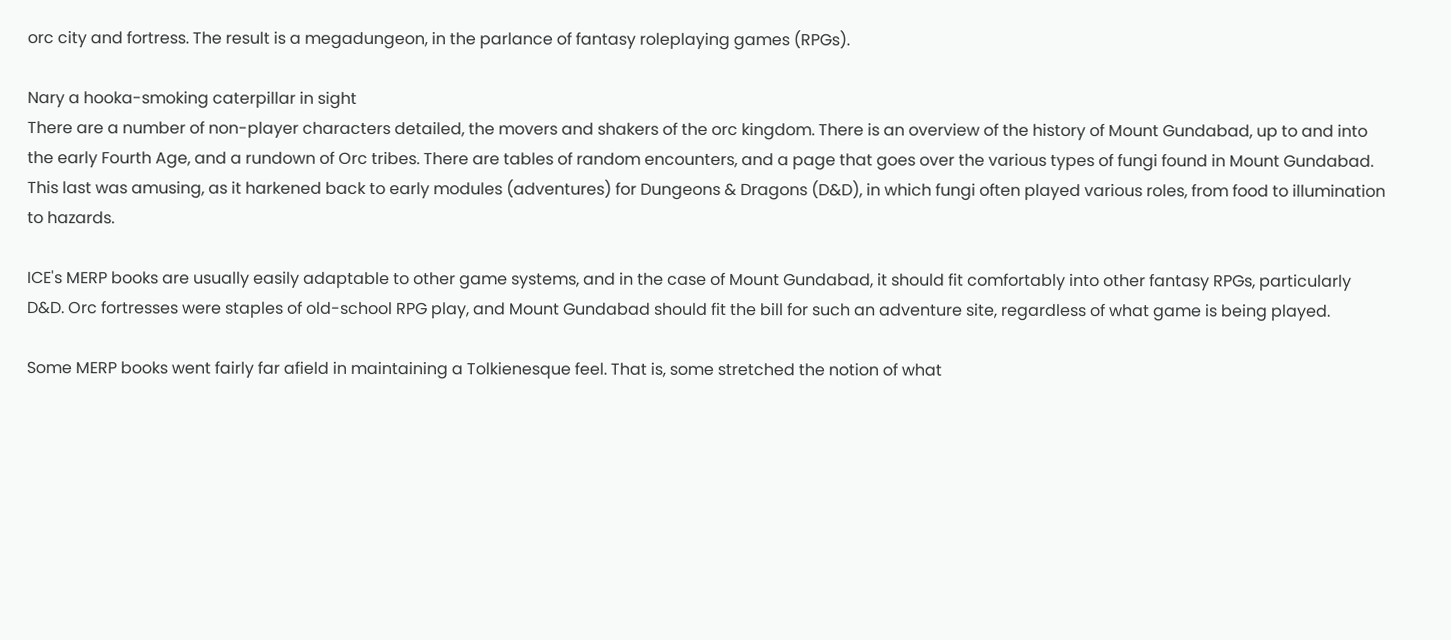orc city and fortress. The result is a megadungeon, in the parlance of fantasy roleplaying games (RPGs).

Nary a hooka-smoking caterpillar in sight
There are a number of non-player characters detailed, the movers and shakers of the orc kingdom. There is an overview of the history of Mount Gundabad, up to and into the early Fourth Age, and a rundown of Orc tribes. There are tables of random encounters, and a page that goes over the various types of fungi found in Mount Gundabad. This last was amusing, as it harkened back to early modules (adventures) for Dungeons & Dragons (D&D), in which fungi often played various roles, from food to illumination to hazards.

ICE's MERP books are usually easily adaptable to other game systems, and in the case of Mount Gundabad, it should fit comfortably into other fantasy RPGs, particularly D&D. Orc fortresses were staples of old-school RPG play, and Mount Gundabad should fit the bill for such an adventure site, regardless of what game is being played.

Some MERP books went fairly far afield in maintaining a Tolkienesque feel. That is, some stretched the notion of what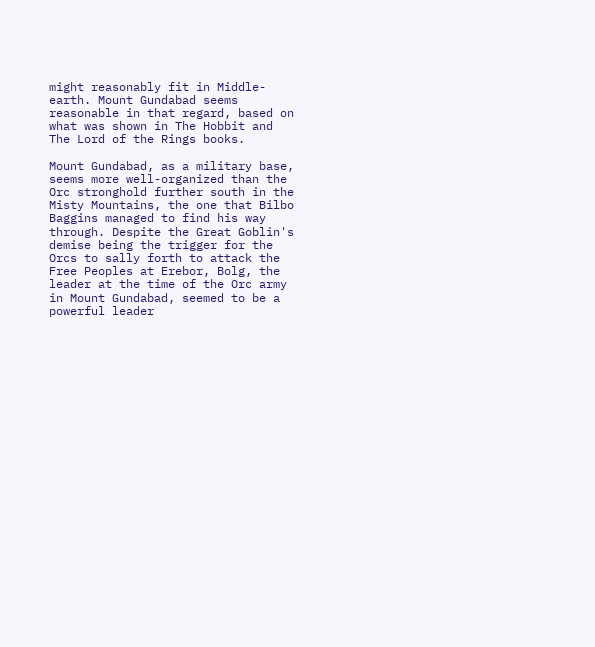might reasonably fit in Middle-earth. Mount Gundabad seems reasonable in that regard, based on what was shown in The Hobbit and The Lord of the Rings books.

Mount Gundabad, as a military base, seems more well-organized than the Orc stronghold further south in the Misty Mountains, the one that Bilbo Baggins managed to find his way through. Despite the Great Goblin's demise being the trigger for the Orcs to sally forth to attack the Free Peoples at Erebor, Bolg, the leader at the time of the Orc army in Mount Gundabad, seemed to be a powerful leader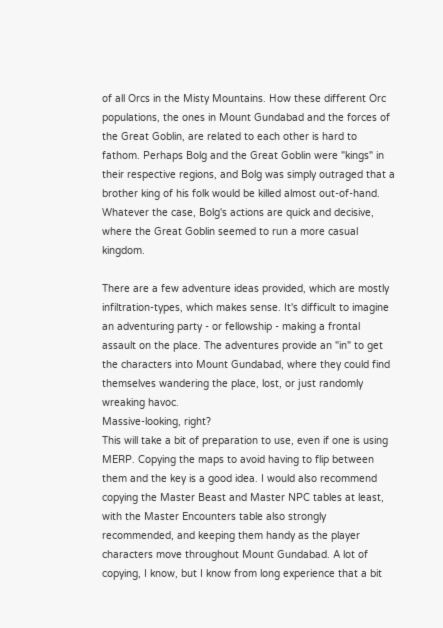of all Orcs in the Misty Mountains. How these different Orc populations, the ones in Mount Gundabad and the forces of the Great Goblin, are related to each other is hard to fathom. Perhaps Bolg and the Great Goblin were "kings" in their respective regions, and Bolg was simply outraged that a brother king of his folk would be killed almost out-of-hand. Whatever the case, Bolg's actions are quick and decisive, where the Great Goblin seemed to run a more casual kingdom.

There are a few adventure ideas provided, which are mostly infiltration-types, which makes sense. It's difficult to imagine an adventuring party - or fellowship - making a frontal assault on the place. The adventures provide an "in" to get the characters into Mount Gundabad, where they could find themselves wandering the place, lost, or just randomly wreaking havoc.
Massive-looking, right?
This will take a bit of preparation to use, even if one is using MERP. Copying the maps to avoid having to flip between them and the key is a good idea. I would also recommend copying the Master Beast and Master NPC tables at least, with the Master Encounters table also strongly recommended, and keeping them handy as the player characters move throughout Mount Gundabad. A lot of copying, I know, but I know from long experience that a bit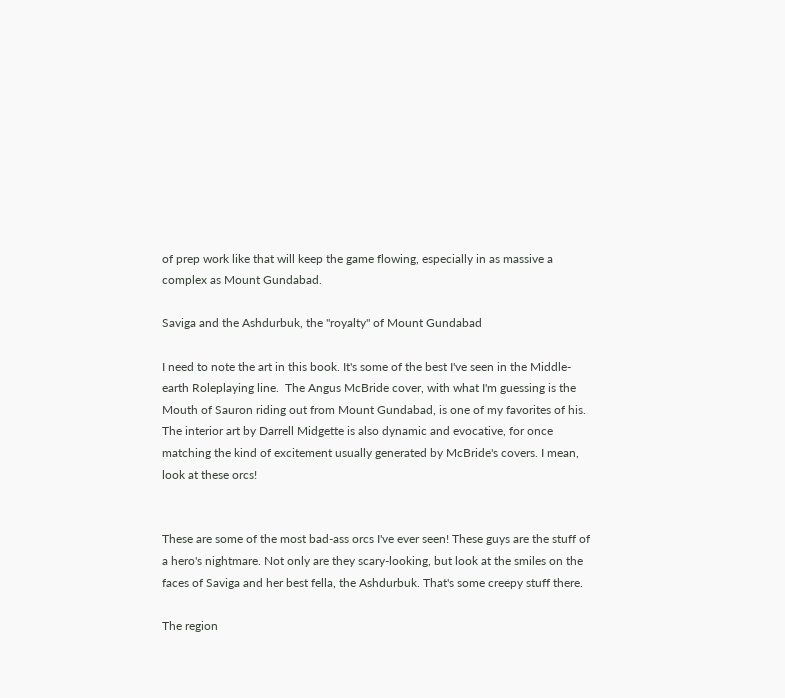of prep work like that will keep the game flowing, especially in as massive a complex as Mount Gundabad.

Saviga and the Ashdurbuk, the "royalty" of Mount Gundabad

I need to note the art in this book. It's some of the best I've seen in the Middle-earth Roleplaying line.  The Angus McBride cover, with what I'm guessing is the Mouth of Sauron riding out from Mount Gundabad, is one of my favorites of his. The interior art by Darrell Midgette is also dynamic and evocative, for once matching the kind of excitement usually generated by McBride's covers. I mean, look at these orcs!


These are some of the most bad-ass orcs I've ever seen! These guys are the stuff of a hero's nightmare. Not only are they scary-looking, but look at the smiles on the faces of Saviga and her best fella, the Ashdurbuk. That's some creepy stuff there.

The region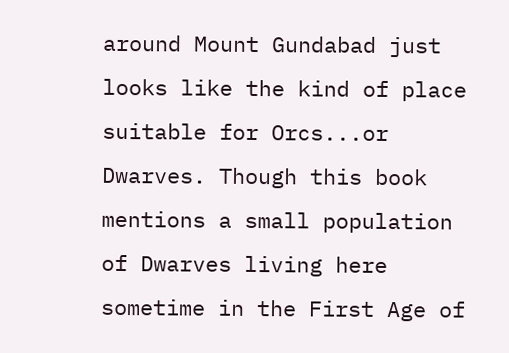around Mount Gundabad just looks like the kind of place suitable for Orcs...or Dwarves. Though this book mentions a small population of Dwarves living here sometime in the First Age of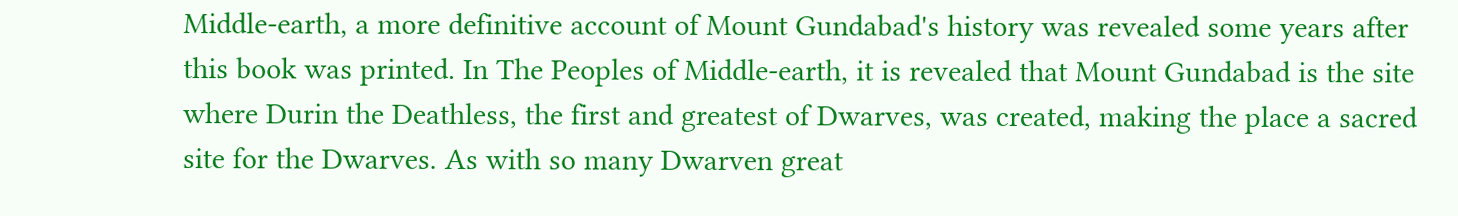Middle-earth, a more definitive account of Mount Gundabad's history was revealed some years after this book was printed. In The Peoples of Middle-earth, it is revealed that Mount Gundabad is the site where Durin the Deathless, the first and greatest of Dwarves, was created, making the place a sacred site for the Dwarves. As with so many Dwarven great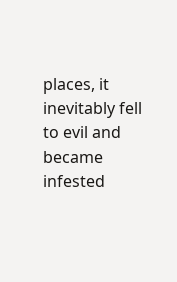places, it inevitably fell to evil and became infested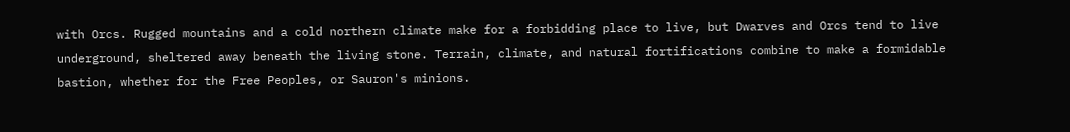with Orcs. Rugged mountains and a cold northern climate make for a forbidding place to live, but Dwarves and Orcs tend to live underground, sheltered away beneath the living stone. Terrain, climate, and natural fortifications combine to make a formidable bastion, whether for the Free Peoples, or Sauron's minions.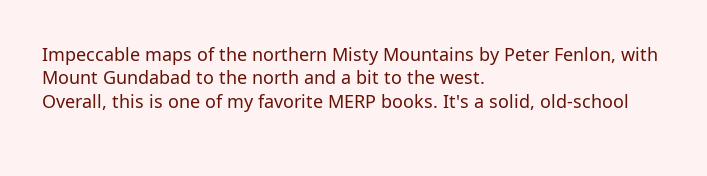Impeccable maps of the northern Misty Mountains by Peter Fenlon, with Mount Gundabad to the north and a bit to the west.
Overall, this is one of my favorite MERP books. It's a solid, old-school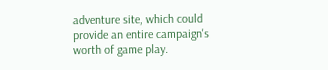adventure site, which could provide an entire campaign's worth of game play.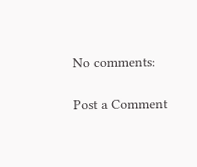No comments:

Post a Comment